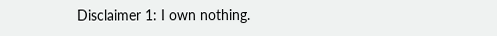Disclaimer 1: I own nothing.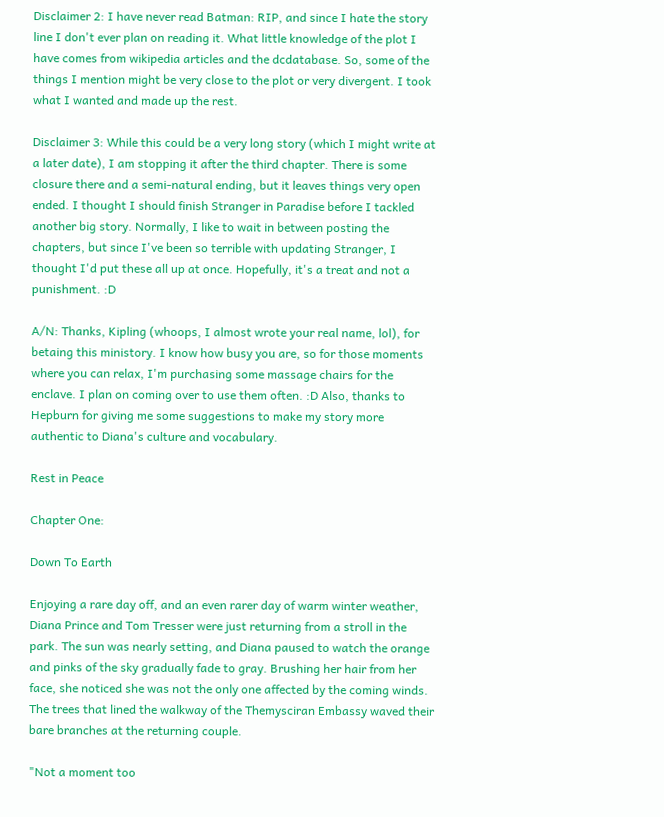Disclaimer 2: I have never read Batman: RIP, and since I hate the story line I don't ever plan on reading it. What little knowledge of the plot I have comes from wikipedia articles and the dcdatabase. So, some of the things I mention might be very close to the plot or very divergent. I took what I wanted and made up the rest.

Disclaimer 3: While this could be a very long story (which I might write at a later date), I am stopping it after the third chapter. There is some closure there and a semi-natural ending, but it leaves things very open ended. I thought I should finish Stranger in Paradise before I tackled another big story. Normally, I like to wait in between posting the chapters, but since I've been so terrible with updating Stranger, I thought I'd put these all up at once. Hopefully, it's a treat and not a punishment. :D

A/N: Thanks, Kipling (whoops, I almost wrote your real name, lol), for betaing this ministory. I know how busy you are, so for those moments where you can relax, I'm purchasing some massage chairs for the enclave. I plan on coming over to use them often. :D Also, thanks to Hepburn for giving me some suggestions to make my story more authentic to Diana's culture and vocabulary.

Rest in Peace

Chapter One:

Down To Earth

Enjoying a rare day off, and an even rarer day of warm winter weather, Diana Prince and Tom Tresser were just returning from a stroll in the park. The sun was nearly setting, and Diana paused to watch the orange and pinks of the sky gradually fade to gray. Brushing her hair from her face, she noticed she was not the only one affected by the coming winds. The trees that lined the walkway of the Themysciran Embassy waved their bare branches at the returning couple.

"Not a moment too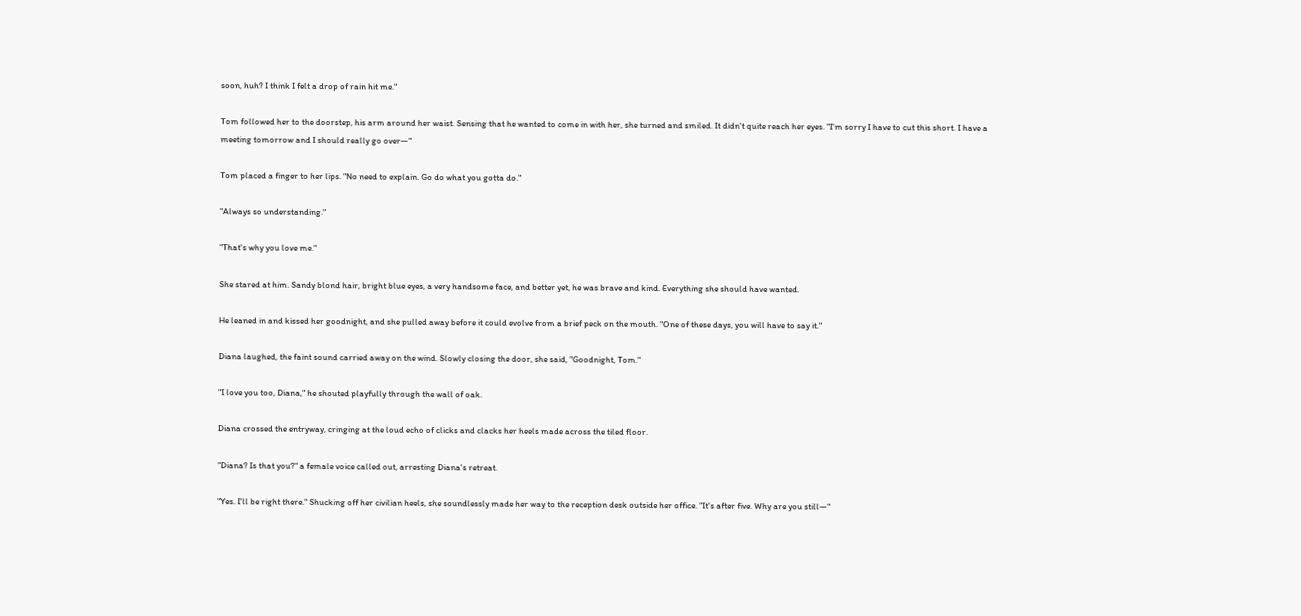soon, huh? I think I felt a drop of rain hit me."

Tom followed her to the doorstep, his arm around her waist. Sensing that he wanted to come in with her, she turned and smiled. It didn't quite reach her eyes. "I'm sorry I have to cut this short. I have a meeting tomorrow and I should really go over—"

Tom placed a finger to her lips. "No need to explain. Go do what you gotta do."

"Always so understanding."

"That's why you love me."

She stared at him. Sandy blond hair, bright blue eyes, a very handsome face, and better yet, he was brave and kind. Everything she should have wanted.

He leaned in and kissed her goodnight, and she pulled away before it could evolve from a brief peck on the mouth. "One of these days, you will have to say it."

Diana laughed, the faint sound carried away on the wind. Slowly closing the door, she said, "Goodnight, Tom."

"I love you too, Diana," he shouted playfully through the wall of oak.

Diana crossed the entryway, cringing at the loud echo of clicks and clacks her heels made across the tiled floor.

"Diana? Is that you?" a female voice called out, arresting Diana's retreat.

"Yes. I'll be right there." Shucking off her civilian heels, she soundlessly made her way to the reception desk outside her office. "It's after five. Why are you still—"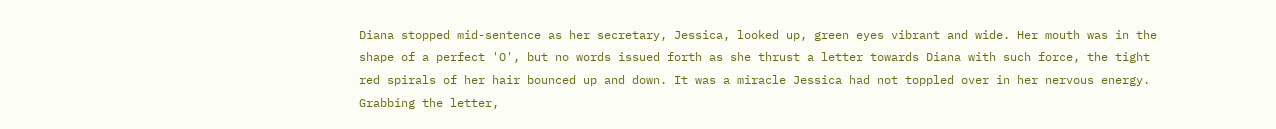Diana stopped mid-sentence as her secretary, Jessica, looked up, green eyes vibrant and wide. Her mouth was in the shape of a perfect 'O', but no words issued forth as she thrust a letter towards Diana with such force, the tight red spirals of her hair bounced up and down. It was a miracle Jessica had not toppled over in her nervous energy. Grabbing the letter,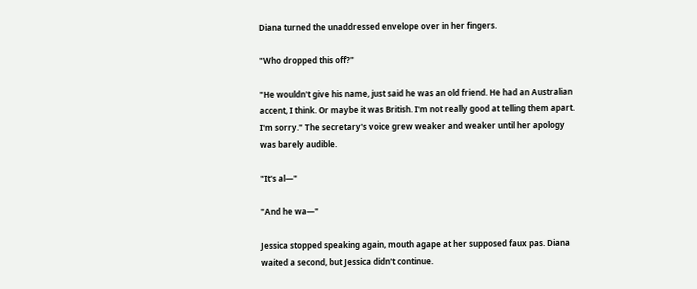Diana turned the unaddressed envelope over in her fingers.

"Who dropped this off?"

"He wouldn't give his name, just said he was an old friend. He had an Australian accent, I think. Or maybe it was British. I'm not really good at telling them apart. I'm sorry." The secretary's voice grew weaker and weaker until her apology was barely audible.

"It's al—"

"And he wa—"

Jessica stopped speaking again, mouth agape at her supposed faux pas. Diana waited a second, but Jessica didn't continue.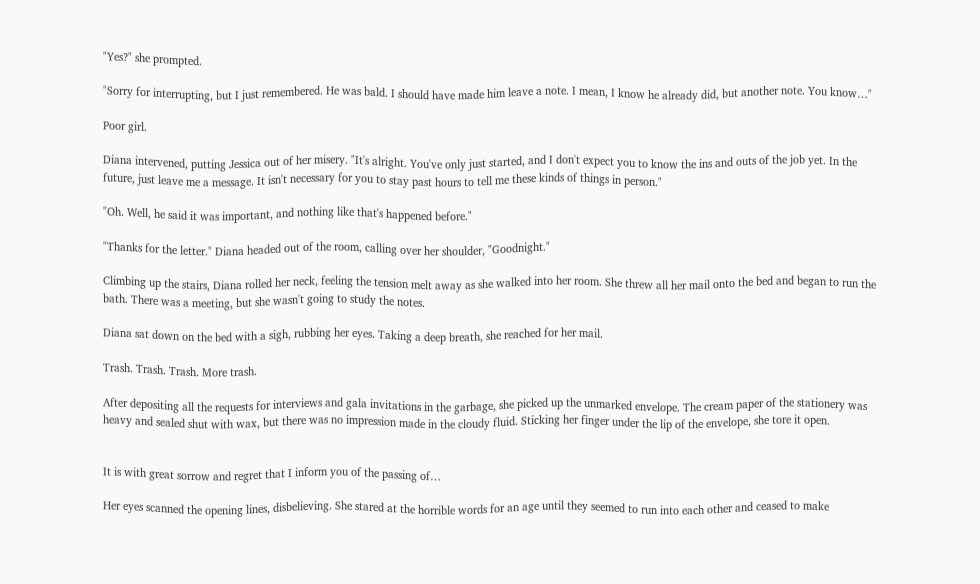"Yes?" she prompted.

"Sorry for interrupting, but I just remembered. He was bald. I should have made him leave a note. I mean, I know he already did, but another note. You know…"

Poor girl.

Diana intervened, putting Jessica out of her misery. "It's alright. You've only just started, and I don't expect you to know the ins and outs of the job yet. In the future, just leave me a message. It isn't necessary for you to stay past hours to tell me these kinds of things in person."

"Oh. Well, he said it was important, and nothing like that's happened before."

"Thanks for the letter." Diana headed out of the room, calling over her shoulder, "Goodnight."

Climbing up the stairs, Diana rolled her neck, feeling the tension melt away as she walked into her room. She threw all her mail onto the bed and began to run the bath. There was a meeting, but she wasn't going to study the notes.

Diana sat down on the bed with a sigh, rubbing her eyes. Taking a deep breath, she reached for her mail.

Trash. Trash. Trash. More trash.

After depositing all the requests for interviews and gala invitations in the garbage, she picked up the unmarked envelope. The cream paper of the stationery was heavy and sealed shut with wax, but there was no impression made in the cloudy fluid. Sticking her finger under the lip of the envelope, she tore it open.


It is with great sorrow and regret that I inform you of the passing of…

Her eyes scanned the opening lines, disbelieving. She stared at the horrible words for an age until they seemed to run into each other and ceased to make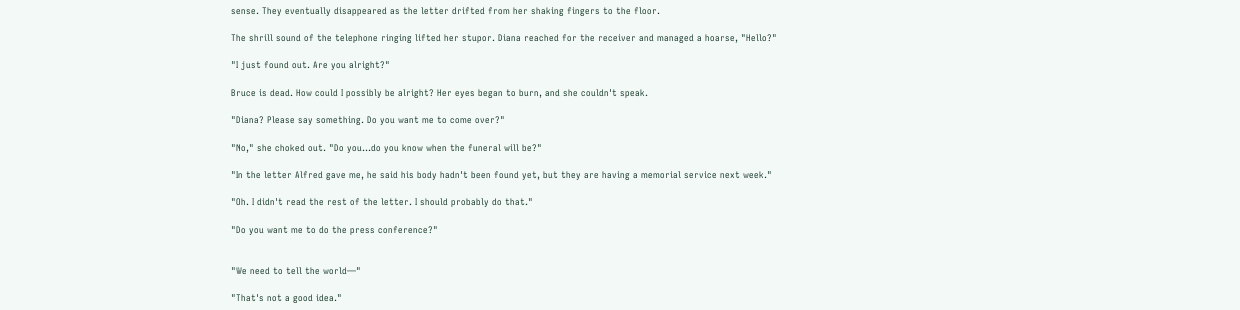sense. They eventually disappeared as the letter drifted from her shaking fingers to the floor.

The shrill sound of the telephone ringing lifted her stupor. Diana reached for the receiver and managed a hoarse, "Hello?"

"I just found out. Are you alright?"

Bruce is dead. How could I possibly be alright? Her eyes began to burn, and she couldn't speak.

"Diana? Please say something. Do you want me to come over?"

"No," she choked out. "Do you…do you know when the funeral will be?"

"In the letter Alfred gave me, he said his body hadn't been found yet, but they are having a memorial service next week."

"Oh. I didn't read the rest of the letter. I should probably do that."

"Do you want me to do the press conference?"


"We need to tell the world—"

"That's not a good idea."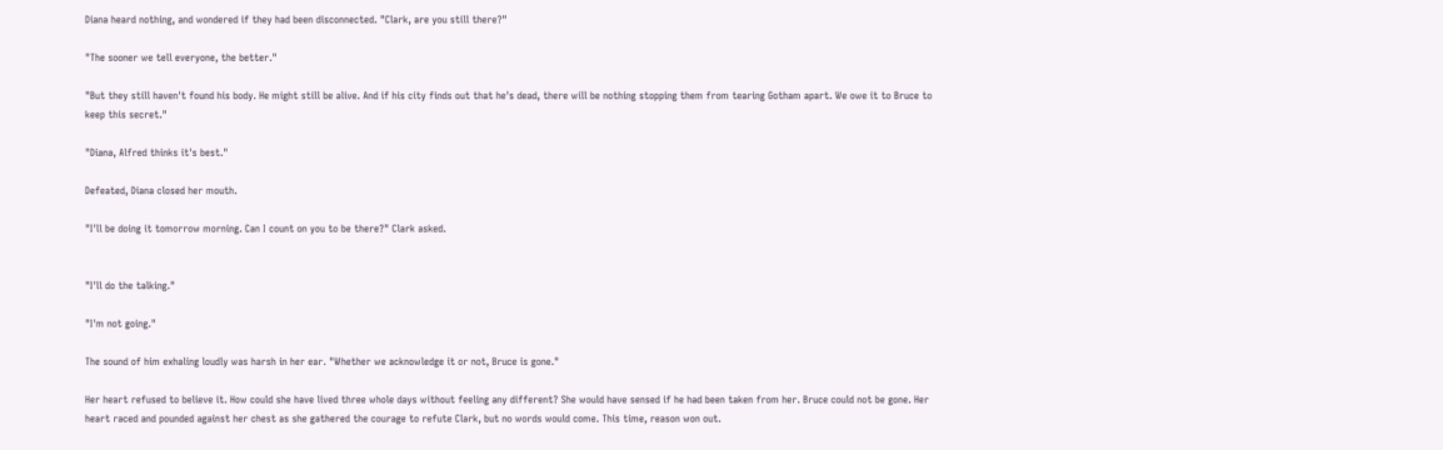Diana heard nothing, and wondered if they had been disconnected. "Clark, are you still there?"

"The sooner we tell everyone, the better."

"But they still haven't found his body. He might still be alive. And if his city finds out that he's dead, there will be nothing stopping them from tearing Gotham apart. We owe it to Bruce to keep this secret."

"Diana, Alfred thinks it's best."

Defeated, Diana closed her mouth.

"I'll be doing it tomorrow morning. Can I count on you to be there?" Clark asked.


"I'll do the talking."

"I'm not going."

The sound of him exhaling loudly was harsh in her ear. "Whether we acknowledge it or not, Bruce is gone."

Her heart refused to believe it. How could she have lived three whole days without feeling any different? She would have sensed if he had been taken from her. Bruce could not be gone. Her heart raced and pounded against her chest as she gathered the courage to refute Clark, but no words would come. This time, reason won out.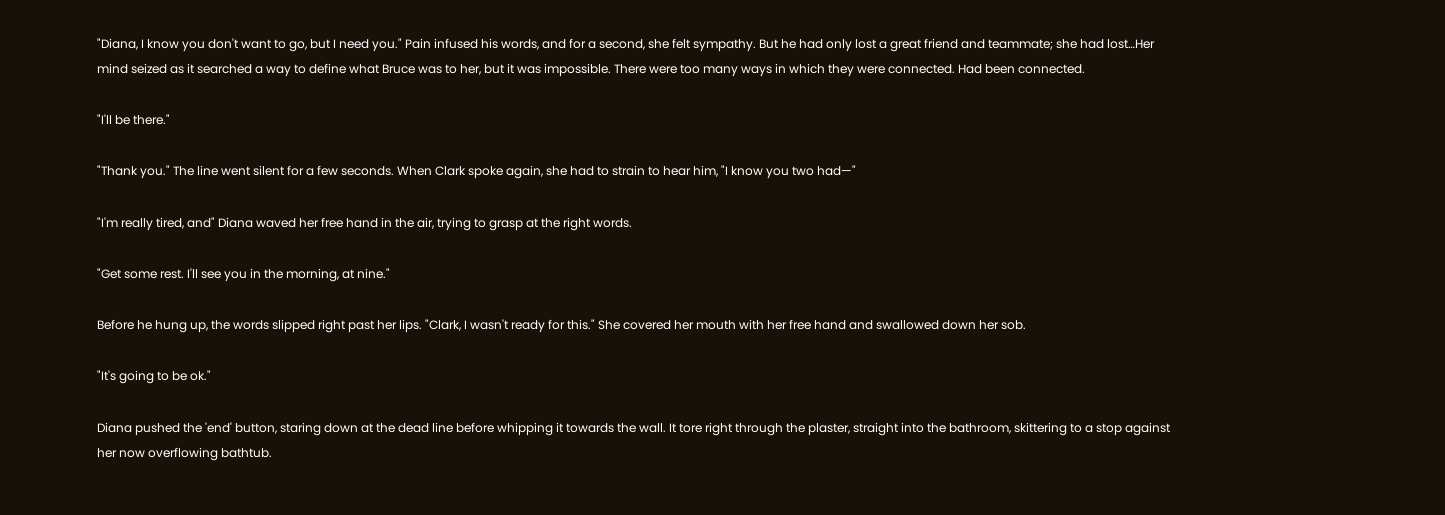"Diana, I know you don't want to go, but I need you." Pain infused his words, and for a second, she felt sympathy. But he had only lost a great friend and teammate; she had lost…Her mind seized as it searched a way to define what Bruce was to her, but it was impossible. There were too many ways in which they were connected. Had been connected.

"I'll be there."

"Thank you." The line went silent for a few seconds. When Clark spoke again, she had to strain to hear him, "I know you two had—"

"I'm really tired, and" Diana waved her free hand in the air, trying to grasp at the right words.

"Get some rest. I'll see you in the morning, at nine."

Before he hung up, the words slipped right past her lips. "Clark, I wasn't ready for this." She covered her mouth with her free hand and swallowed down her sob.

"It's going to be ok."

Diana pushed the 'end' button, staring down at the dead line before whipping it towards the wall. It tore right through the plaster, straight into the bathroom, skittering to a stop against her now overflowing bathtub.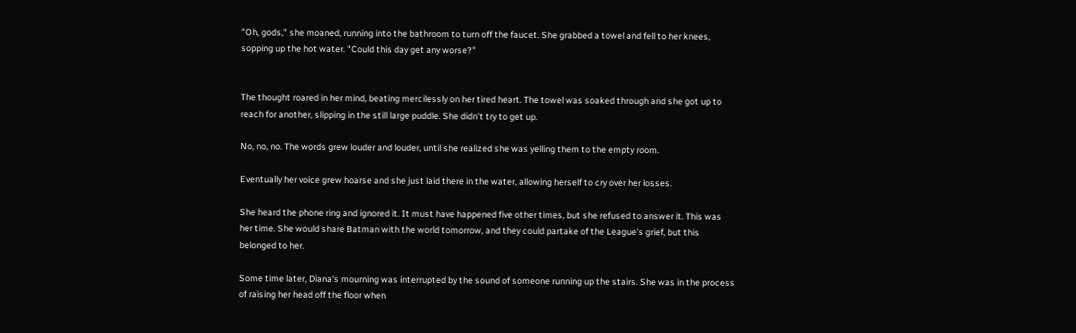"Oh, gods," she moaned, running into the bathroom to turn off the faucet. She grabbed a towel and fell to her knees, sopping up the hot water. "Could this day get any worse?"


The thought roared in her mind, beating mercilessly on her tired heart. The towel was soaked through and she got up to reach for another, slipping in the still large puddle. She didn't try to get up.

No, no, no. The words grew louder and louder, until she realized she was yelling them to the empty room.

Eventually her voice grew hoarse and she just laid there in the water, allowing herself to cry over her losses.

She heard the phone ring and ignored it. It must have happened five other times, but she refused to answer it. This was her time. She would share Batman with the world tomorrow, and they could partake of the League's grief, but this belonged to her.

Some time later, Diana's mourning was interrupted by the sound of someone running up the stairs. She was in the process of raising her head off the floor when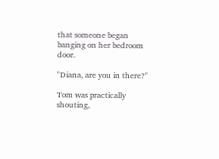that someone began banging on her bedroom door.

"Diana, are you in there?"

Tom was practically shouting,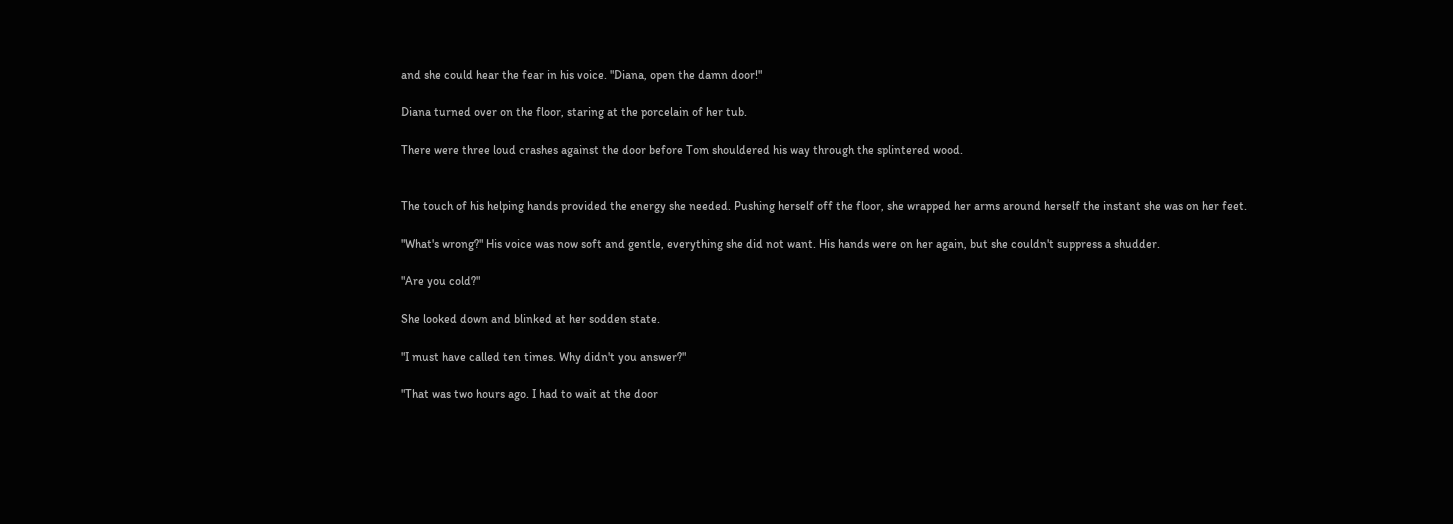and she could hear the fear in his voice. "Diana, open the damn door!"

Diana turned over on the floor, staring at the porcelain of her tub.

There were three loud crashes against the door before Tom shouldered his way through the splintered wood.


The touch of his helping hands provided the energy she needed. Pushing herself off the floor, she wrapped her arms around herself the instant she was on her feet.

"What's wrong?" His voice was now soft and gentle, everything she did not want. His hands were on her again, but she couldn't suppress a shudder.

"Are you cold?"

She looked down and blinked at her sodden state.

"I must have called ten times. Why didn't you answer?"

"That was two hours ago. I had to wait at the door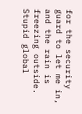for the security guard to let me in, and the rain is freezing outside. Stupid global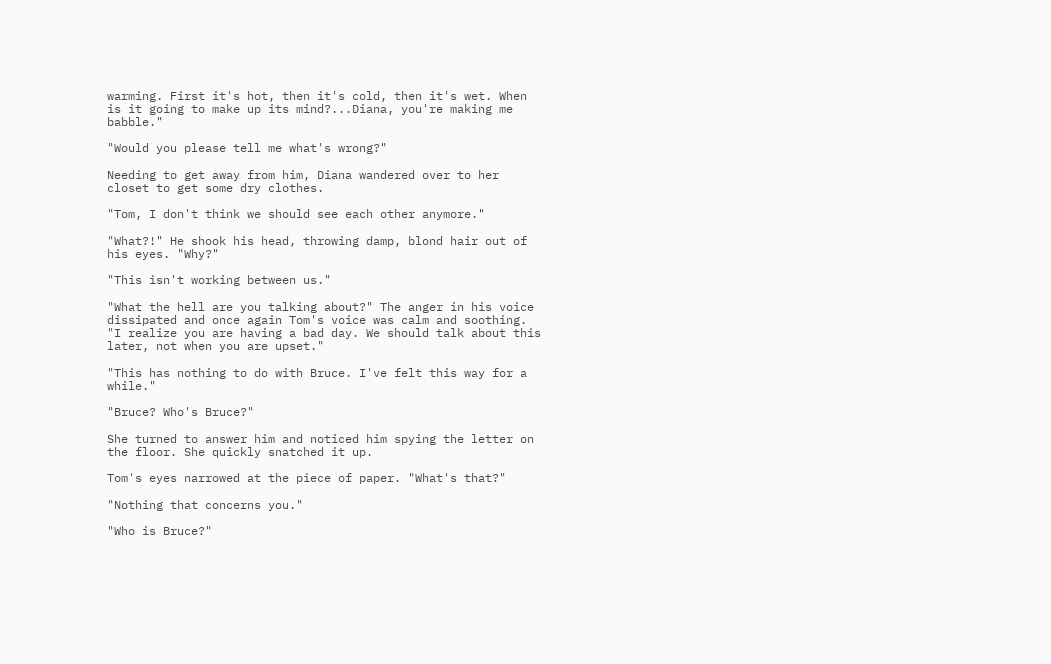warming. First it's hot, then it's cold, then it's wet. When is it going to make up its mind?...Diana, you're making me babble."

"Would you please tell me what's wrong?"

Needing to get away from him, Diana wandered over to her closet to get some dry clothes.

"Tom, I don't think we should see each other anymore."

"What?!" He shook his head, throwing damp, blond hair out of his eyes. "Why?"

"This isn't working between us."

"What the hell are you talking about?" The anger in his voice dissipated and once again Tom's voice was calm and soothing. "I realize you are having a bad day. We should talk about this later, not when you are upset."

"This has nothing to do with Bruce. I've felt this way for a while."

"Bruce? Who's Bruce?"

She turned to answer him and noticed him spying the letter on the floor. She quickly snatched it up.

Tom's eyes narrowed at the piece of paper. "What's that?"

"Nothing that concerns you."

"Who is Bruce?"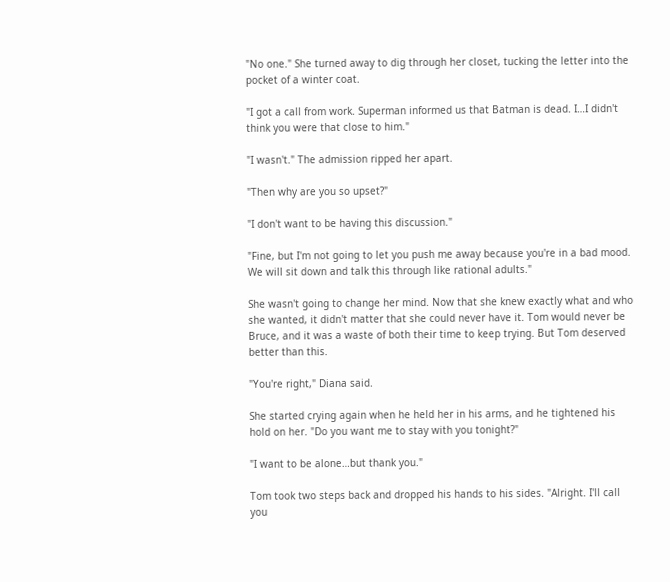"No one." She turned away to dig through her closet, tucking the letter into the pocket of a winter coat.

"I got a call from work. Superman informed us that Batman is dead. I…I didn't think you were that close to him."

"I wasn't." The admission ripped her apart.

"Then why are you so upset?"

"I don't want to be having this discussion."

"Fine, but I'm not going to let you push me away because you're in a bad mood. We will sit down and talk this through like rational adults."

She wasn't going to change her mind. Now that she knew exactly what and who she wanted, it didn't matter that she could never have it. Tom would never be Bruce, and it was a waste of both their time to keep trying. But Tom deserved better than this.

"You're right," Diana said.

She started crying again when he held her in his arms, and he tightened his hold on her. "Do you want me to stay with you tonight?"

"I want to be alone…but thank you."

Tom took two steps back and dropped his hands to his sides. "Alright. I'll call you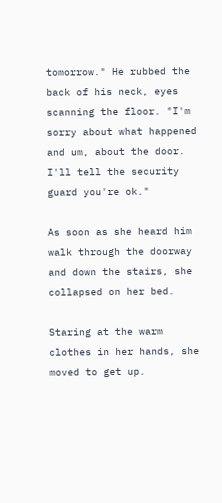tomorrow." He rubbed the back of his neck, eyes scanning the floor. "I'm sorry about what happened and um, about the door. I'll tell the security guard you're ok."

As soon as she heard him walk through the doorway and down the stairs, she collapsed on her bed.

Staring at the warm clothes in her hands, she moved to get up.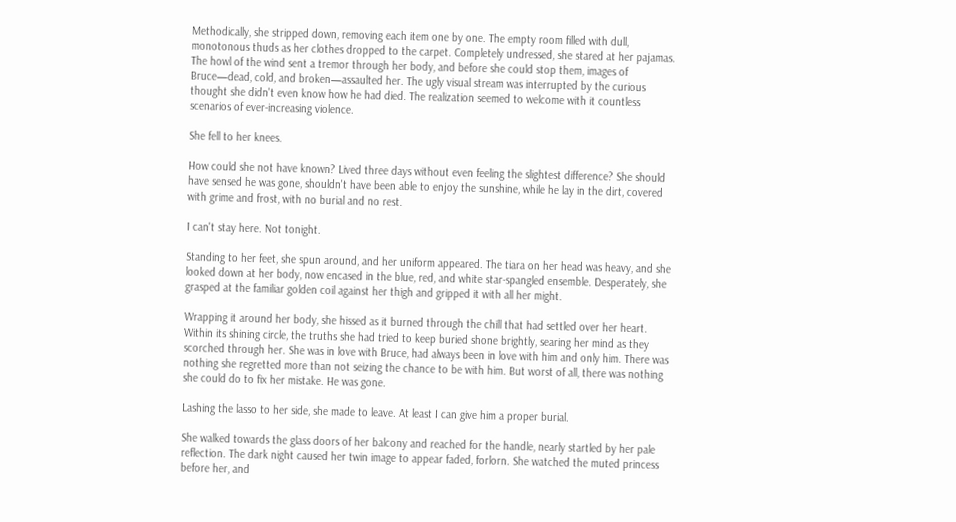Methodically, she stripped down, removing each item one by one. The empty room filled with dull, monotonous thuds as her clothes dropped to the carpet. Completely undressed, she stared at her pajamas. The howl of the wind sent a tremor through her body, and before she could stop them, images of Bruce—dead, cold, and broken—assaulted her. The ugly visual stream was interrupted by the curious thought she didn't even know how he had died. The realization seemed to welcome with it countless scenarios of ever-increasing violence.

She fell to her knees.

How could she not have known? Lived three days without even feeling the slightest difference? She should have sensed he was gone, shouldn't have been able to enjoy the sunshine, while he lay in the dirt, covered with grime and frost, with no burial and no rest.

I can't stay here. Not tonight.

Standing to her feet, she spun around, and her uniform appeared. The tiara on her head was heavy, and she looked down at her body, now encased in the blue, red, and white star-spangled ensemble. Desperately, she grasped at the familiar golden coil against her thigh and gripped it with all her might.

Wrapping it around her body, she hissed as it burned through the chill that had settled over her heart. Within its shining circle, the truths she had tried to keep buried shone brightly, searing her mind as they scorched through her. She was in love with Bruce, had always been in love with him and only him. There was nothing she regretted more than not seizing the chance to be with him. But worst of all, there was nothing she could do to fix her mistake. He was gone.

Lashing the lasso to her side, she made to leave. At least I can give him a proper burial.

She walked towards the glass doors of her balcony and reached for the handle, nearly startled by her pale reflection. The dark night caused her twin image to appear faded, forlorn. She watched the muted princess before her, and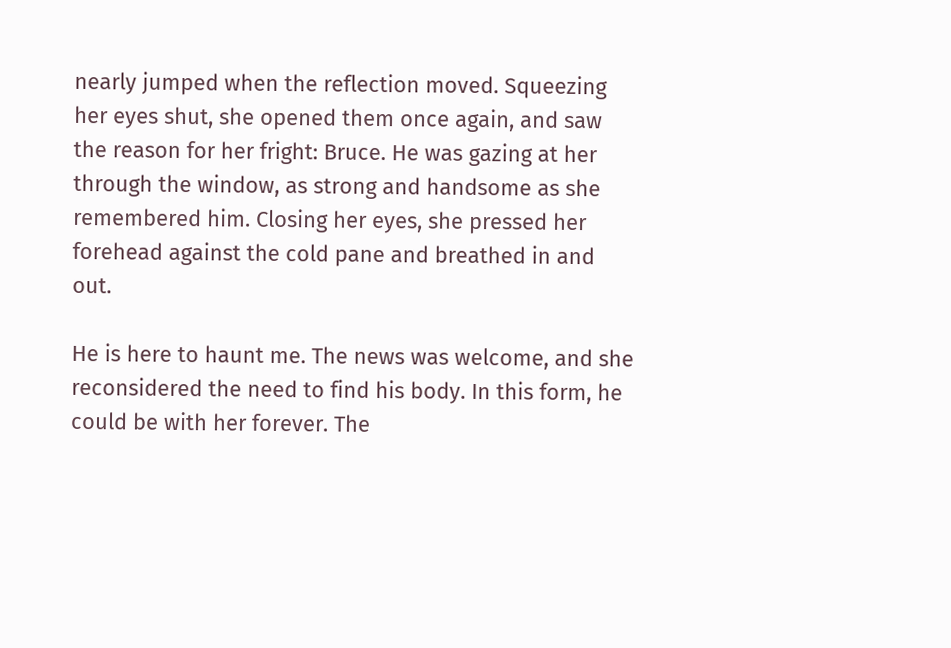nearly jumped when the reflection moved. Squeezing her eyes shut, she opened them once again, and saw the reason for her fright: Bruce. He was gazing at her through the window, as strong and handsome as she remembered him. Closing her eyes, she pressed her forehead against the cold pane and breathed in and out.

He is here to haunt me. The news was welcome, and she reconsidered the need to find his body. In this form, he could be with her forever. The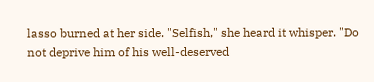lasso burned at her side. "Selfish," she heard it whisper. "Do not deprive him of his well-deserved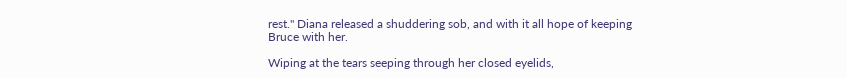rest." Diana released a shuddering sob, and with it all hope of keeping Bruce with her.

Wiping at the tears seeping through her closed eyelids,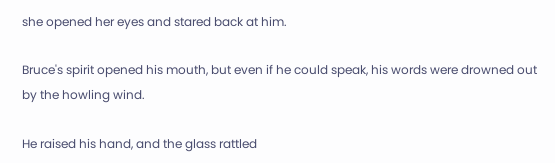she opened her eyes and stared back at him.

Bruce's spirit opened his mouth, but even if he could speak, his words were drowned out by the howling wind.

He raised his hand, and the glass rattled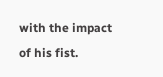with the impact of his fist.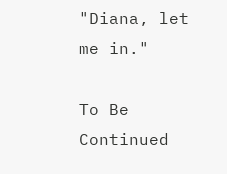"Diana, let me in."

To Be Continued